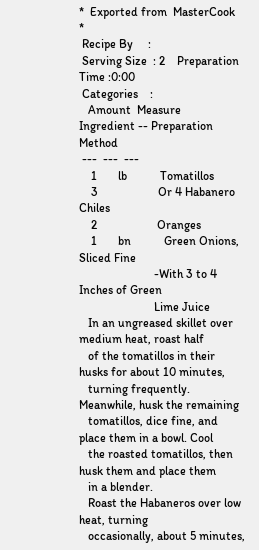*  Exported from  MasterCook  *
 Recipe By     :
 Serving Size  : 2    Preparation Time :0:00
 Categories    :
   Amount  Measure       Ingredient -- Preparation Method
 ---  ---  ---
    1       lb           Tomatillos
    3                    Or 4 Habanero Chiles
    2                    Oranges
    1       bn           Green Onions, Sliced Fine
                         -With 3 to 4 Inches of Green
                         Lime Juice
   In an ungreased skillet over medium heat, roast half
   of the tomatillos in their husks for about 10 minutes,
   turning frequently. Meanwhile, husk the remaining
   tomatillos, dice fine, and place them in a bowl. Cool
   the roasted tomatillos, then husk them and place them
   in a blender.
   Roast the Habaneros over low heat, turning
   occasionally, about 5 minutes,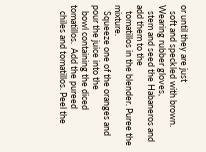or until they are just
   soft and speckled with brown. Wearing rubber gloves,
   stem and seed the Habaneros and add them to the
   tomatillos in the blender. Puree the mixture.
   Squeeze one of the oranges and pour the juice into the
   bowl containing the diced tomatillos.  Add the pureed
   chiles and tomatillos. Peel the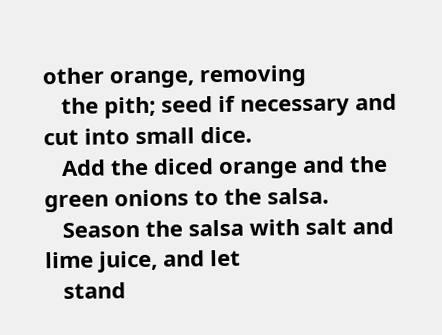other orange, removing
   the pith; seed if necessary and cut into small dice.
   Add the diced orange and the green onions to the salsa.
   Season the salsa with salt and lime juice, and let
   stand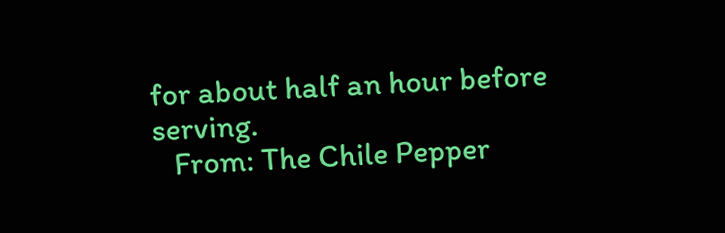for about half an hour before serving.
   From: The Chile Pepper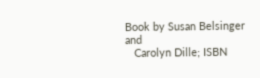Book by Susan Belsinger and
   Carolyn Dille; ISBN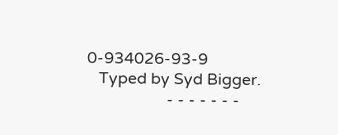0-934026-93-9
   Typed by Syd Bigger.
                    - - - - - - -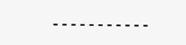- - - - - - - - - - -